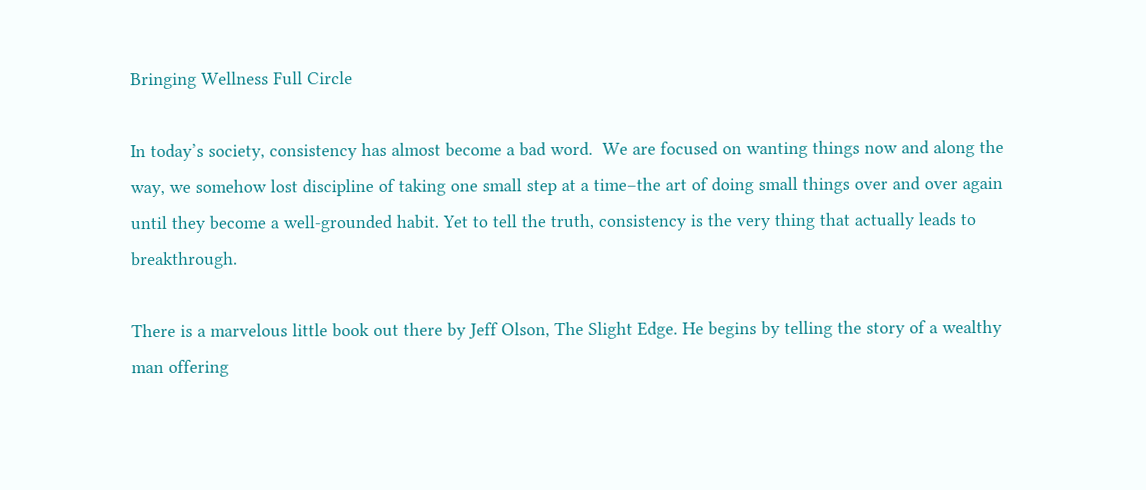Bringing Wellness Full Circle

In today’s society, consistency has almost become a bad word.  We are focused on wanting things now and along the way, we somehow lost discipline of taking one small step at a time–the art of doing small things over and over again until they become a well-grounded habit. Yet to tell the truth, consistency is the very thing that actually leads to breakthrough.

There is a marvelous little book out there by Jeff Olson, The Slight Edge. He begins by telling the story of a wealthy man offering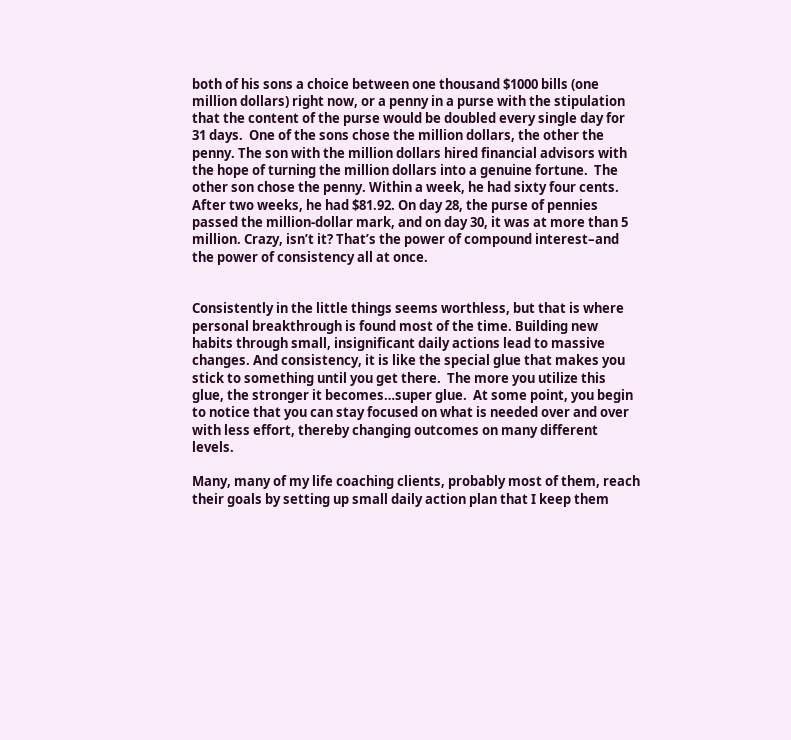both of his sons a choice between one thousand $1000 bills (one million dollars) right now, or a penny in a purse with the stipulation that the content of the purse would be doubled every single day for 31 days.  One of the sons chose the million dollars, the other the penny. The son with the million dollars hired financial advisors with the hope of turning the million dollars into a genuine fortune.  The other son chose the penny. Within a week, he had sixty four cents. After two weeks, he had $81.92. On day 28, the purse of pennies passed the million-dollar mark, and on day 30, it was at more than 5 million. Crazy, isn’t it? That’s the power of compound interest–and the power of consistency all at once.


Consistently in the little things seems worthless, but that is where personal breakthrough is found most of the time. Building new habits through small, insignificant daily actions lead to massive changes. And consistency, it is like the special glue that makes you stick to something until you get there.  The more you utilize this glue, the stronger it becomes…super glue.  At some point, you begin  to notice that you can stay focused on what is needed over and over with less effort, thereby changing outcomes on many different levels.

Many, many of my life coaching clients, probably most of them, reach their goals by setting up small daily action plan that I keep them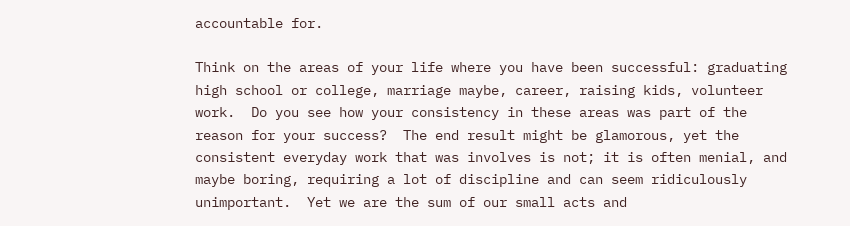accountable for.

Think on the areas of your life where you have been successful: graduating high school or college, marriage maybe, career, raising kids, volunteer work.  Do you see how your consistency in these areas was part of the reason for your success?  The end result might be glamorous, yet the consistent everyday work that was involves is not; it is often menial, and maybe boring, requiring a lot of discipline and can seem ridiculously unimportant.  Yet we are the sum of our small acts and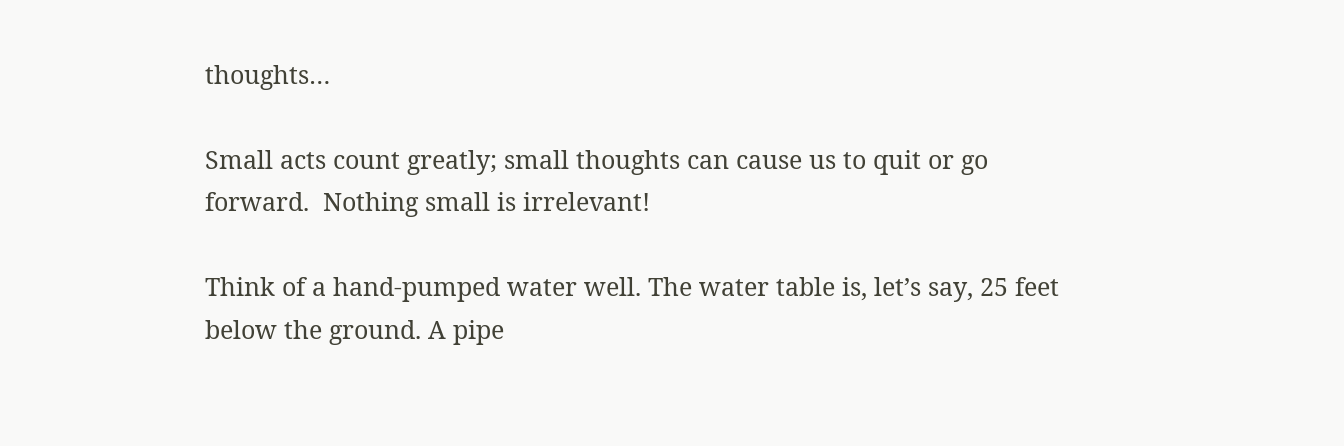thoughts…

Small acts count greatly; small thoughts can cause us to quit or go forward.  Nothing small is irrelevant!

Think of a hand-pumped water well. The water table is, let’s say, 25 feet below the ground. A pipe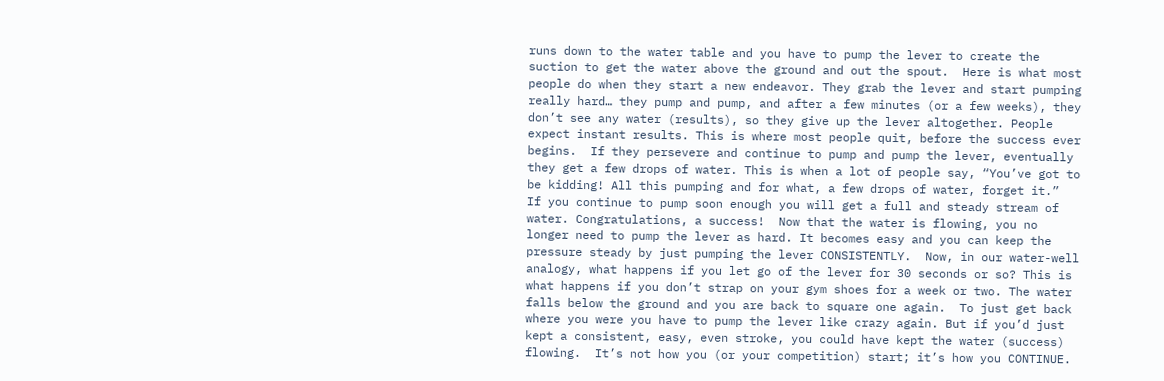runs down to the water table and you have to pump the lever to create the suction to get the water above the ground and out the spout.  Here is what most people do when they start a new endeavor. They grab the lever and start pumping really hard… they pump and pump, and after a few minutes (or a few weeks), they don’t see any water (results), so they give up the lever altogether. People expect instant results. This is where most people quit, before the success ever begins.  If they persevere and continue to pump and pump the lever, eventually they get a few drops of water. This is when a lot of people say, “You’ve got to be kidding! All this pumping and for what, a few drops of water, forget it.”  If you continue to pump soon enough you will get a full and steady stream of water. Congratulations, a success!  Now that the water is flowing, you no longer need to pump the lever as hard. It becomes easy and you can keep the pressure steady by just pumping the lever CONSISTENTLY.  Now, in our water-well analogy, what happens if you let go of the lever for 30 seconds or so? This is what happens if you don’t strap on your gym shoes for a week or two. The water falls below the ground and you are back to square one again.  To just get back where you were you have to pump the lever like crazy again. But if you’d just kept a consistent, easy, even stroke, you could have kept the water (success) flowing.  It’s not how you (or your competition) start; it’s how you CONTINUE.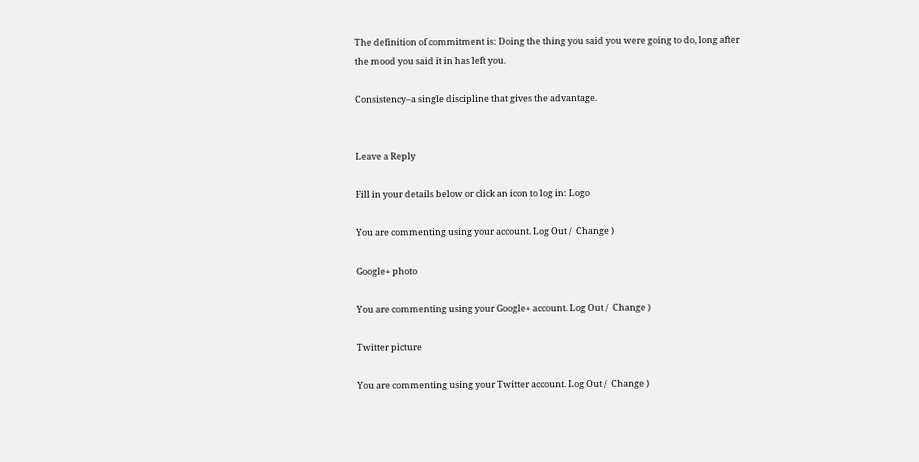The definition of commitment is: Doing the thing you said you were going to do, long after the mood you said it in has left you.

Consistency–a single discipline that gives the advantage.


Leave a Reply

Fill in your details below or click an icon to log in: Logo

You are commenting using your account. Log Out /  Change )

Google+ photo

You are commenting using your Google+ account. Log Out /  Change )

Twitter picture

You are commenting using your Twitter account. Log Out /  Change )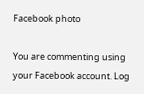Facebook photo

You are commenting using your Facebook account. Log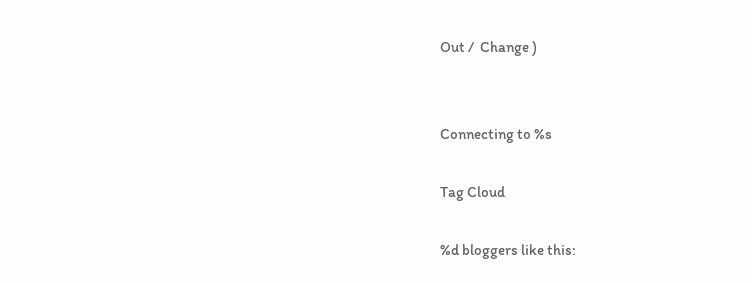Out /  Change )


Connecting to %s

Tag Cloud

%d bloggers like this: